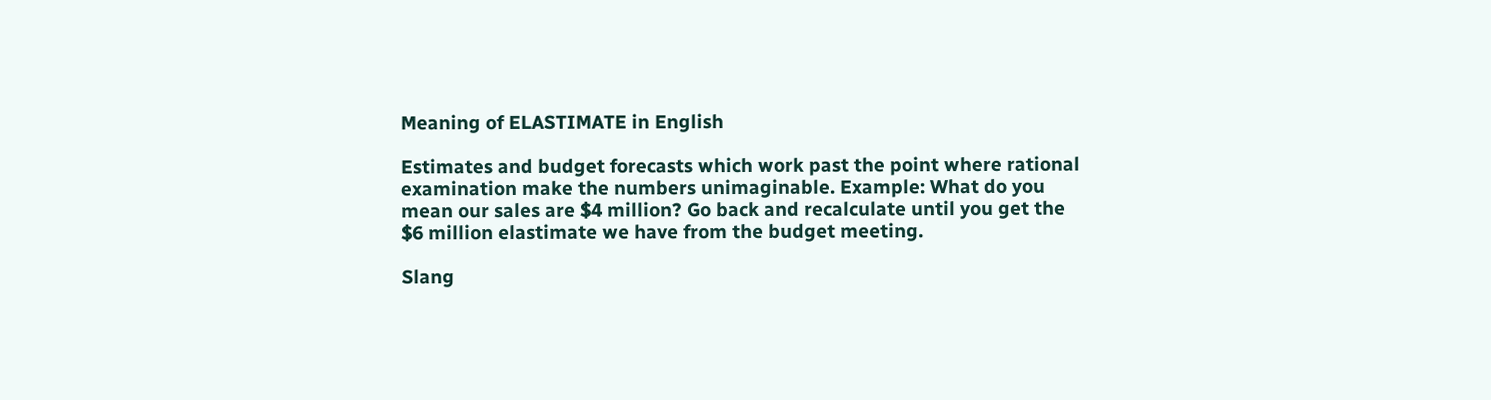Meaning of ELASTIMATE in English

Estimates and budget forecasts which work past the point where rational examination make the numbers unimaginable. Example: What do you mean our sales are $4 million? Go back and recalculate until you get the $6 million elastimate we have from the budget meeting.

Slang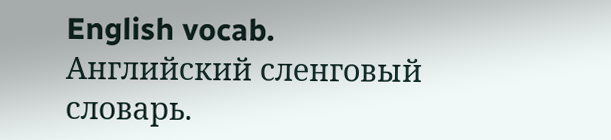English vocab.      Английский сленговый словарь.